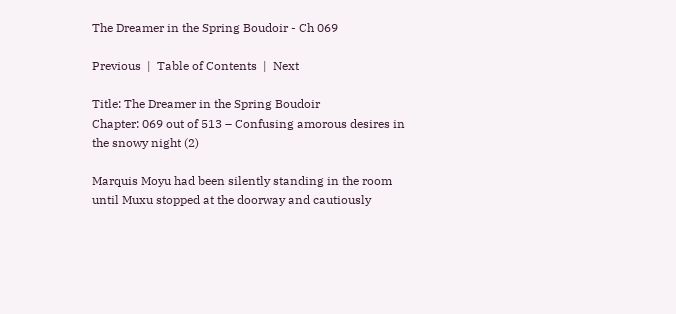The Dreamer in the Spring Boudoir - Ch 069

Previous  |  Table of Contents  |  Next

Title: The Dreamer in the Spring Boudoir
Chapter: 069 out of 513 – Confusing amorous desires in the snowy night (2)

Marquis Moyu had been silently standing in the room until Muxu stopped at the doorway and cautiously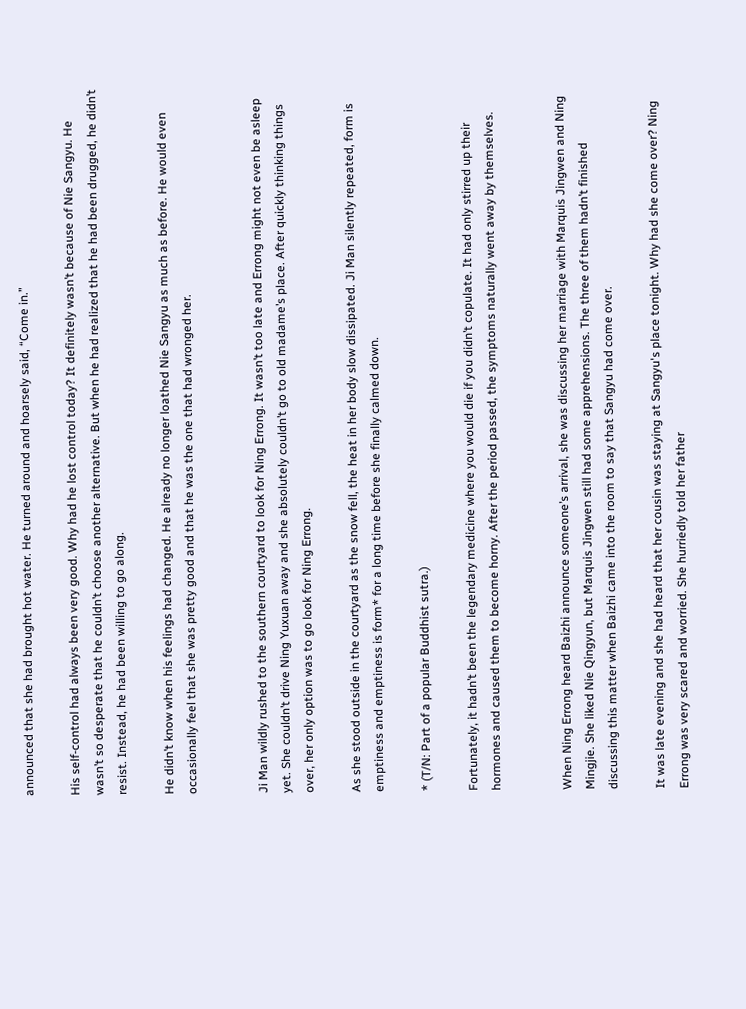announced that she had brought hot water. He turned around and hoarsely said, “Come in.”

His self-control had always been very good. Why had he lost control today? It definitely wasn’t because of Nie Sangyu. He wasn’t so desperate that he couldn’t choose another alternative. But when he had realized that he had been drugged, he didn’t resist. Instead, he had been willing to go along.

He didn’t know when his feelings had changed. He already no longer loathed Nie Sangyu as much as before. He would even occasionally feel that she was pretty good and that he was the one that had wronged her.


Ji Man wildly rushed to the southern courtyard to look for Ning Errong. It wasn’t too late and Errong might not even be asleep yet. She couldn’t drive Ning Yuxuan away and she absolutely couldn’t go to old madame’s place. After quickly thinking things over, her only option was to go look for Ning Errong.

As she stood outside in the courtyard as the snow fell, the heat in her body slow dissipated. Ji Man silently repeated, form is emptiness and emptiness is form* for a long time before she finally calmed down.

* (T/N: Part of a popular Buddhist sutra.)

Fortunately, it hadn’t been the legendary medicine where you would die if you didn’t copulate. It had only stirred up their hormones and caused them to become horny. After the period passed, the symptoms naturally went away by themselves.


When Ning Errong heard Baizhi announce someone’s arrival, she was discussing her marriage with Marquis Jingwen and Ning Mingjie. She liked Nie Qingyun, but Marquis Jingwen still had some apprehensions. The three of them hadn’t finished discussing this matter when Baizhi came into the room to say that Sangyu had come over.

It was late evening and she had heard that her cousin was staying at Sangyu's place tonight. Why had she come over? Ning Errong was very scared and worried. She hurriedly told her father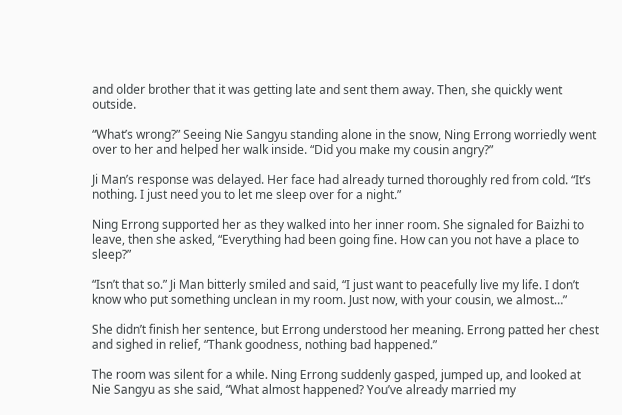and older brother that it was getting late and sent them away. Then, she quickly went outside.

“What’s wrong?” Seeing Nie Sangyu standing alone in the snow, Ning Errong worriedly went over to her and helped her walk inside. “Did you make my cousin angry?”

Ji Man’s response was delayed. Her face had already turned thoroughly red from cold. “It’s nothing. I just need you to let me sleep over for a night.”

Ning Errong supported her as they walked into her inner room. She signaled for Baizhi to leave, then she asked, “Everything had been going fine. How can you not have a place to sleep?”

“Isn’t that so.” Ji Man bitterly smiled and said, “I just want to peacefully live my life. I don’t know who put something unclean in my room. Just now, with your cousin, we almost…”

She didn’t finish her sentence, but Errong understood her meaning. Errong patted her chest and sighed in relief, “Thank goodness, nothing bad happened.”

The room was silent for a while. Ning Errong suddenly gasped, jumped up, and looked at Nie Sangyu as she said, “What almost happened? You’ve already married my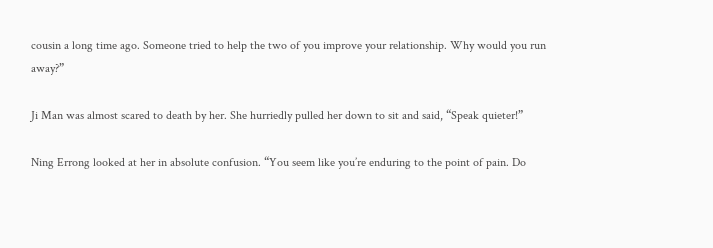cousin a long time ago. Someone tried to help the two of you improve your relationship. Why would you run away?”

Ji Man was almost scared to death by her. She hurriedly pulled her down to sit and said, “Speak quieter!”

Ning Errong looked at her in absolute confusion. “You seem like you’re enduring to the point of pain. Do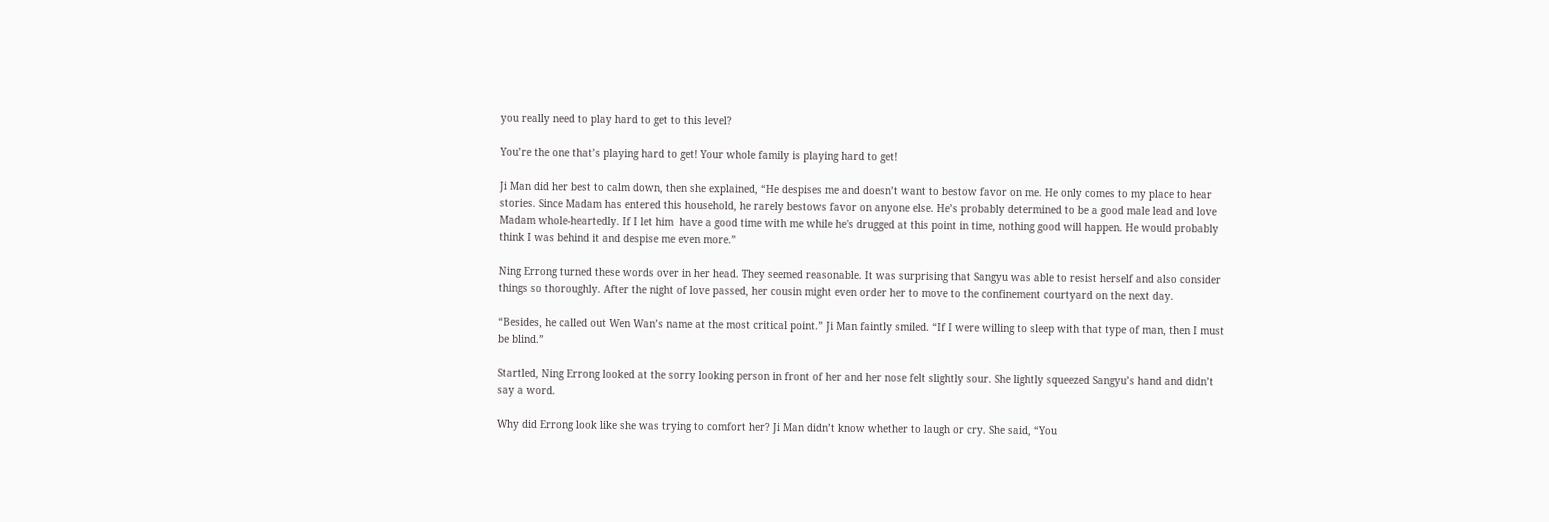you really need to play hard to get to this level?

You’re the one that’s playing hard to get! Your whole family is playing hard to get!

Ji Man did her best to calm down, then she explained, “He despises me and doesn’t want to bestow favor on me. He only comes to my place to hear stories. Since Madam has entered this household, he rarely bestows favor on anyone else. He’s probably determined to be a good male lead and love Madam whole-heartedly. If I let him  have a good time with me while he's drugged at this point in time, nothing good will happen. He would probably think I was behind it and despise me even more.”

Ning Errong turned these words over in her head. They seemed reasonable. It was surprising that Sangyu was able to resist herself and also consider things so thoroughly. After the night of love passed, her cousin might even order her to move to the confinement courtyard on the next day.

“Besides, he called out Wen Wan’s name at the most critical point.” Ji Man faintly smiled. “If I were willing to sleep with that type of man, then I must be blind.”

Startled, Ning Errong looked at the sorry looking person in front of her and her nose felt slightly sour. She lightly squeezed Sangyu’s hand and didn’t say a word.

Why did Errong look like she was trying to comfort her? Ji Man didn’t know whether to laugh or cry. She said, “You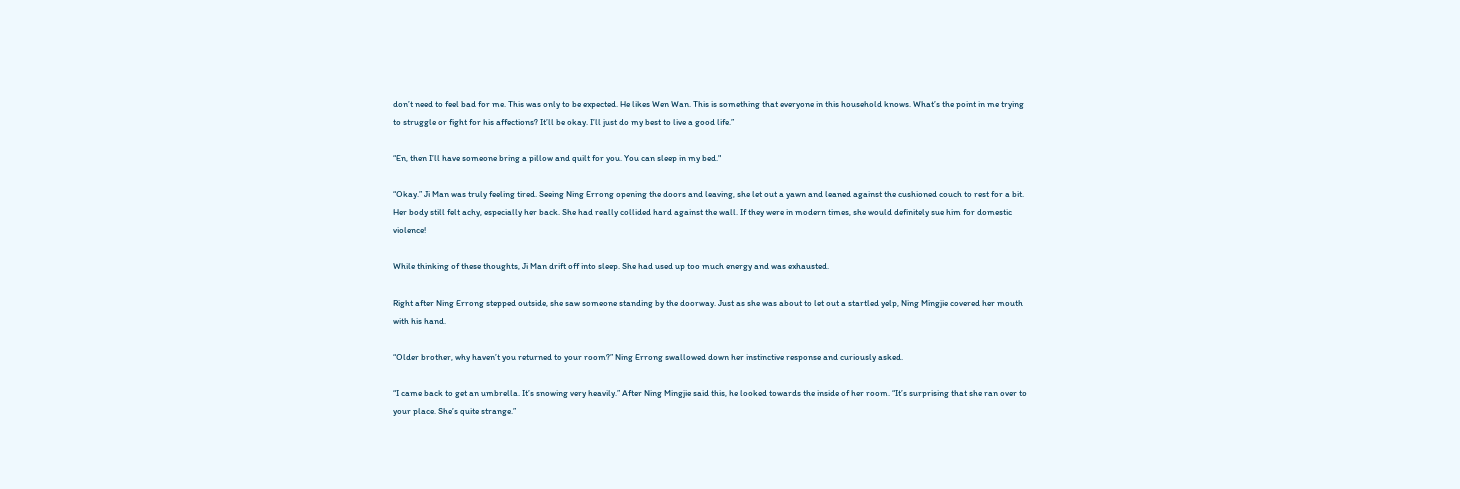don’t need to feel bad for me. This was only to be expected. He likes Wen Wan. This is something that everyone in this household knows. What’s the point in me trying to struggle or fight for his affections? It’ll be okay. I’ll just do my best to live a good life.”

“En, then I’ll have someone bring a pillow and quilt for you. You can sleep in my bed."

“Okay.” Ji Man was truly feeling tired. Seeing Ning Errong opening the doors and leaving, she let out a yawn and leaned against the cushioned couch to rest for a bit. Her body still felt achy, especially her back. She had really collided hard against the wall. If they were in modern times, she would definitely sue him for domestic violence!

While thinking of these thoughts, Ji Man drift off into sleep. She had used up too much energy and was exhausted.

Right after Ning Errong stepped outside, she saw someone standing by the doorway. Just as she was about to let out a startled yelp, Ning Mingjie covered her mouth with his hand.

“Older brother, why haven’t you returned to your room?” Ning Errong swallowed down her instinctive response and curiously asked.

“I came back to get an umbrella. It’s snowing very heavily.” After Ning Mingjie said this, he looked towards the inside of her room. “It’s surprising that she ran over to your place. She’s quite strange.”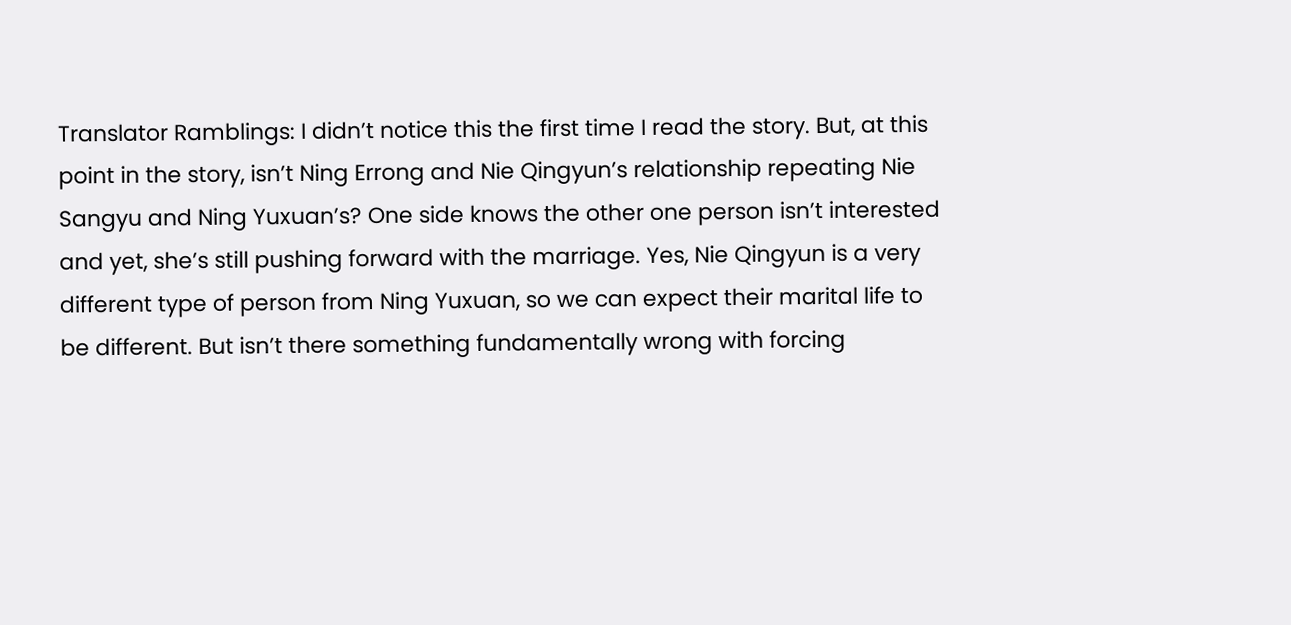Translator Ramblings: I didn’t notice this the first time I read the story. But, at this point in the story, isn’t Ning Errong and Nie Qingyun’s relationship repeating Nie Sangyu and Ning Yuxuan’s? One side knows the other one person isn’t interested and yet, she’s still pushing forward with the marriage. Yes, Nie Qingyun is a very different type of person from Ning Yuxuan, so we can expect their marital life to be different. But isn’t there something fundamentally wrong with forcing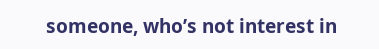someone, who’s not interest in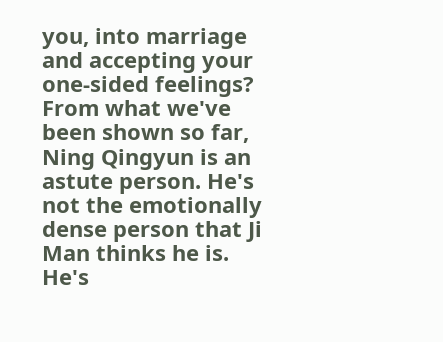you, into marriage and accepting your one-sided feelings? From what we've been shown so far, Ning Qingyun is an astute person. He's not the emotionally dense person that Ji Man thinks he is. He's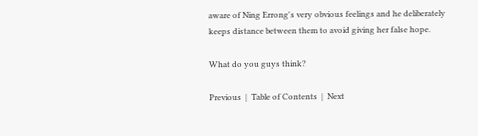aware of Ning Errong's very obvious feelings and he deliberately keeps distance between them to avoid giving her false hope.

What do you guys think?

Previous  |  Table of Contents  |  Next